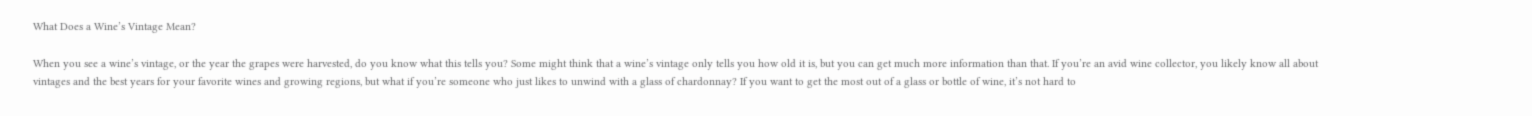What Does a Wine’s Vintage Mean?

When you see a wine’s vintage, or the year the grapes were harvested, do you know what this tells you? Some might think that a wine’s vintage only tells you how old it is, but you can get much more information than that. If you’re an avid wine collector, you likely know all about vintages and the best years for your favorite wines and growing regions, but what if you’re someone who just likes to unwind with a glass of chardonnay? If you want to get the most out of a glass or bottle of wine, it’s not hard to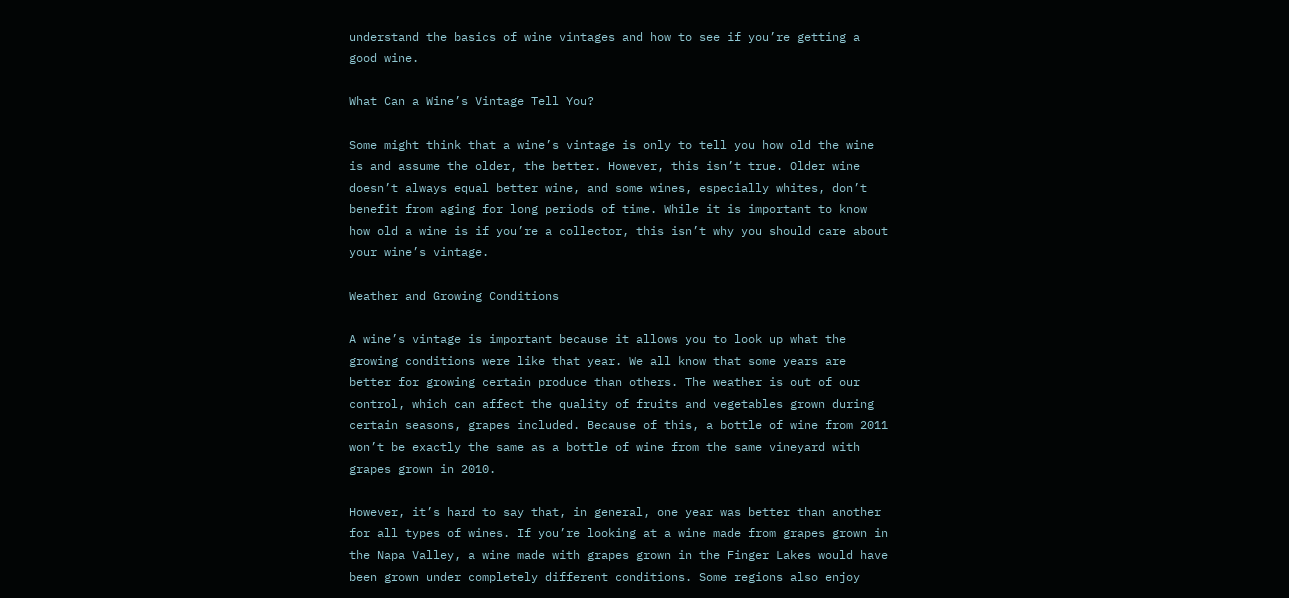understand the basics of wine vintages and how to see if you’re getting a good wine.

What Can a Wine’s Vintage Tell You?

Some might think that a wine’s vintage is only to tell you how old the wine is and assume the older, the better. However, this isn’t true. Older wine doesn’t always equal better wine, and some wines, especially whites, don’t benefit from aging for long periods of time. While it is important to know how old a wine is if you’re a collector, this isn’t why you should care about your wine’s vintage.

Weather and Growing Conditions

A wine’s vintage is important because it allows you to look up what the growing conditions were like that year. We all know that some years are better for growing certain produce than others. The weather is out of our control, which can affect the quality of fruits and vegetables grown during certain seasons, grapes included. Because of this, a bottle of wine from 2011 won’t be exactly the same as a bottle of wine from the same vineyard with grapes grown in 2010.

However, it’s hard to say that, in general, one year was better than another for all types of wines. If you’re looking at a wine made from grapes grown in the Napa Valley, a wine made with grapes grown in the Finger Lakes would have been grown under completely different conditions. Some regions also enjoy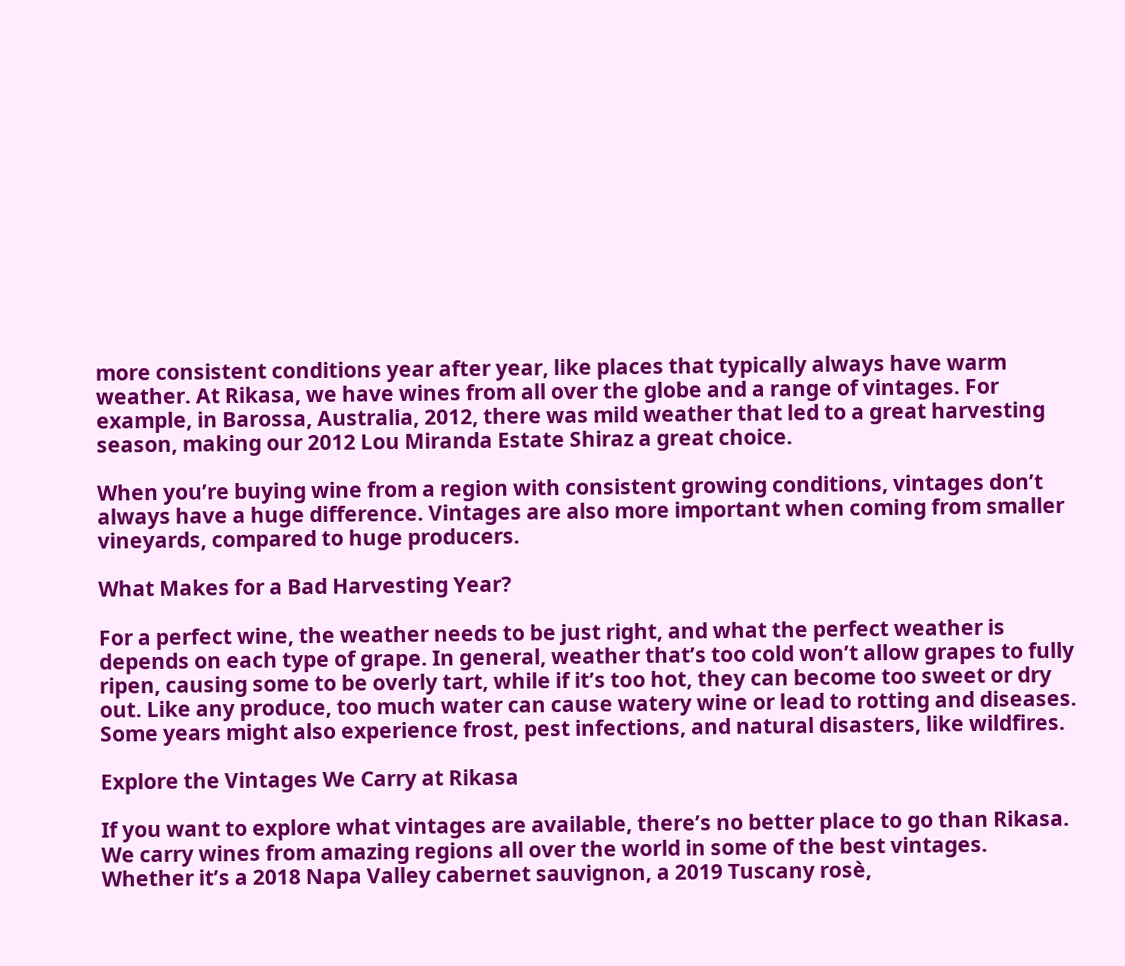more consistent conditions year after year, like places that typically always have warm weather. At Rikasa, we have wines from all over the globe and a range of vintages. For example, in Barossa, Australia, 2012, there was mild weather that led to a great harvesting season, making our 2012 Lou Miranda Estate Shiraz a great choice.

When you’re buying wine from a region with consistent growing conditions, vintages don’t always have a huge difference. Vintages are also more important when coming from smaller vineyards, compared to huge producers.

What Makes for a Bad Harvesting Year?

For a perfect wine, the weather needs to be just right, and what the perfect weather is depends on each type of grape. In general, weather that’s too cold won’t allow grapes to fully ripen, causing some to be overly tart, while if it’s too hot, they can become too sweet or dry out. Like any produce, too much water can cause watery wine or lead to rotting and diseases. Some years might also experience frost, pest infections, and natural disasters, like wildfires.

Explore the Vintages We Carry at Rikasa

If you want to explore what vintages are available, there’s no better place to go than Rikasa. We carry wines from amazing regions all over the world in some of the best vintages. Whether it’s a 2018 Napa Valley cabernet sauvignon, a 2019 Tuscany rosè,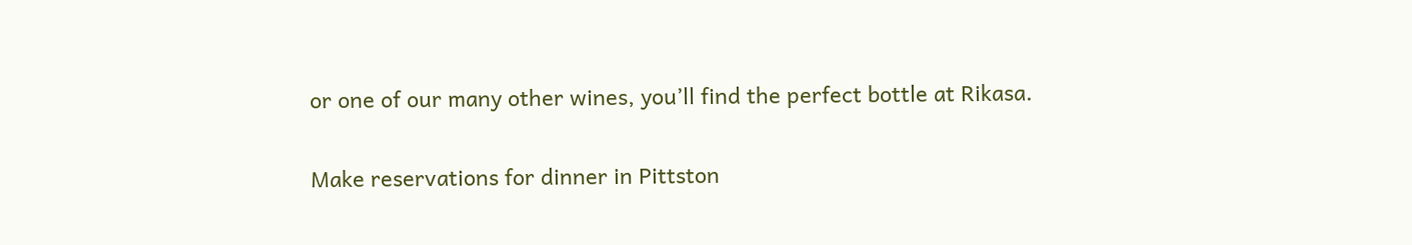or one of our many other wines, you’ll find the perfect bottle at Rikasa.

Make reservations for dinner in Pittston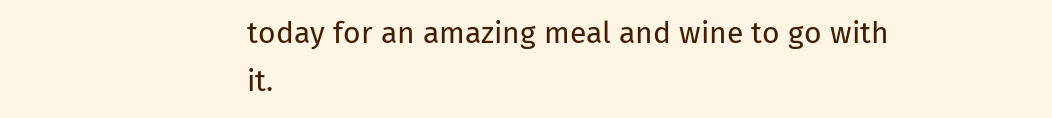today for an amazing meal and wine to go with it.